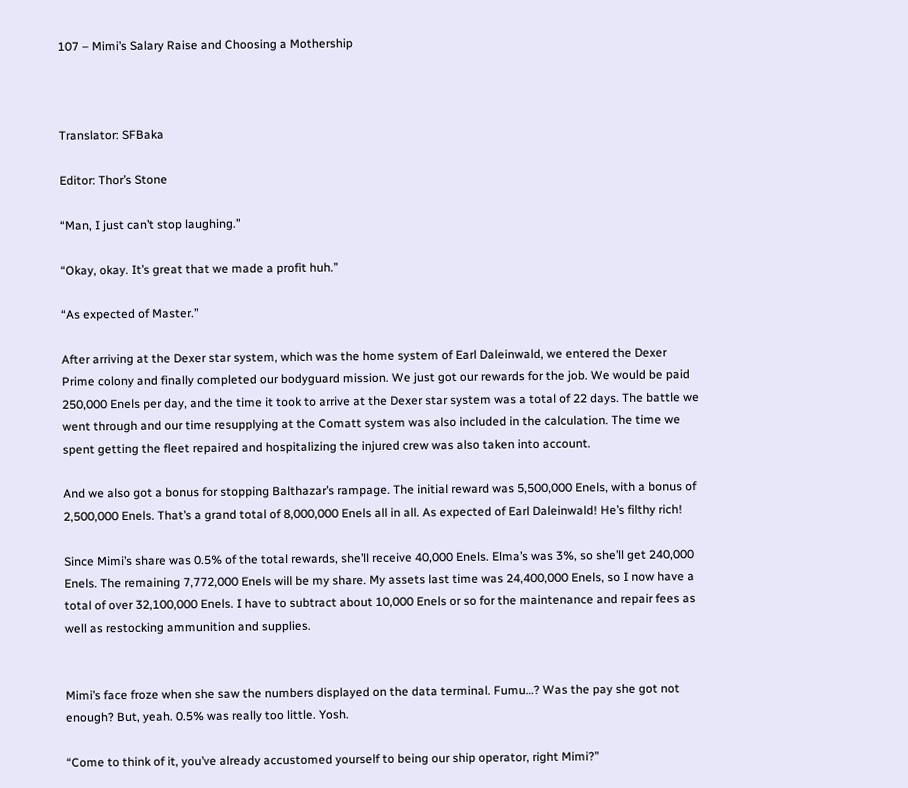107 – Mimi’s Salary Raise and Choosing a Mothership



Translator: SFBaka

Editor: Thor’s Stone

“Man, I just can’t stop laughing.”

“Okay, okay. It’s great that we made a profit huh.”

“As expected of Master.”

After arriving at the Dexer star system, which was the home system of Earl Daleinwald, we entered the Dexer Prime colony and finally completed our bodyguard mission. We just got our rewards for the job. We would be paid 250,000 Enels per day, and the time it took to arrive at the Dexer star system was a total of 22 days. The battle we went through and our time resupplying at the Comatt system was also included in the calculation. The time we spent getting the fleet repaired and hospitalizing the injured crew was also taken into account.

And we also got a bonus for stopping Balthazar’s rampage. The initial reward was 5,500,000 Enels, with a bonus of 2,500,000 Enels. That’s a grand total of 8,000,000 Enels all in all. As expected of Earl Daleinwald! He’s filthy rich!

Since Mimi’s share was 0.5% of the total rewards, she’ll receive 40,000 Enels. Elma’s was 3%, so she’ll get 240,000 Enels. The remaining 7,772,000 Enels will be my share. My assets last time was 24,400,000 Enels, so I now have a total of over 32,100,000 Enels. I have to subtract about 10,000 Enels or so for the maintenance and repair fees as well as restocking ammunition and supplies.


Mimi’s face froze when she saw the numbers displayed on the data terminal. Fumu…? Was the pay she got not enough? But, yeah. 0.5% was really too little. Yosh.

“Come to think of it, you’ve already accustomed yourself to being our ship operator, right Mimi?”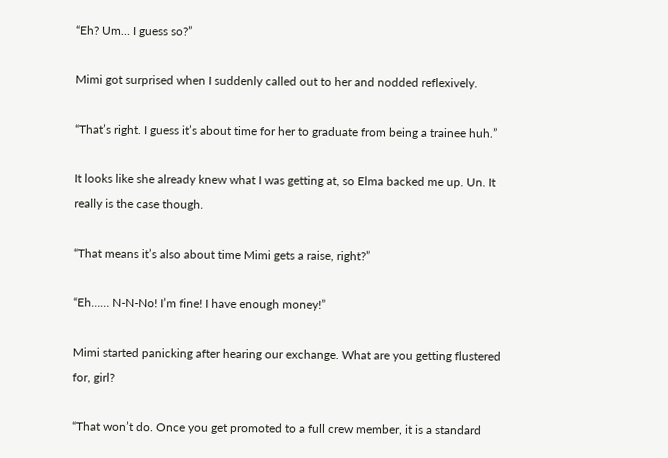“Eh? Um… I guess so?”

Mimi got surprised when I suddenly called out to her and nodded reflexively.

“That’s right. I guess it’s about time for her to graduate from being a trainee huh.”

It looks like she already knew what I was getting at, so Elma backed me up. Un. It really is the case though.

“That means it’s also about time Mimi gets a raise, right?”

“Eh…… N-N-No! I’m fine! I have enough money!”

Mimi started panicking after hearing our exchange. What are you getting flustered for, girl?

“That won’t do. Once you get promoted to a full crew member, it is a standard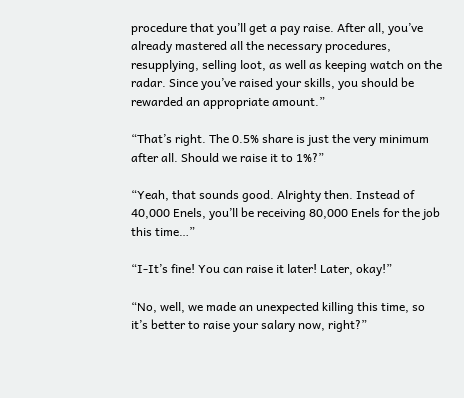procedure that you’ll get a pay raise. After all, you’ve already mastered all the necessary procedures, resupplying, selling loot, as well as keeping watch on the radar. Since you’ve raised your skills, you should be rewarded an appropriate amount.”

“That’s right. The 0.5% share is just the very minimum after all. Should we raise it to 1%?”

“Yeah, that sounds good. Alrighty then. Instead of 40,000 Enels, you’ll be receiving 80,000 Enels for the job this time…”

“I-It’s fine! You can raise it later! Later, okay!”

“No, well, we made an unexpected killing this time, so it’s better to raise your salary now, right?”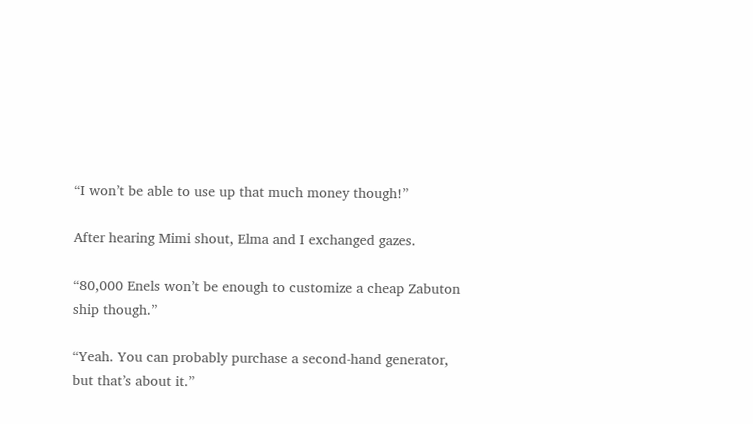“I won’t be able to use up that much money though!”

After hearing Mimi shout, Elma and I exchanged gazes.

“80,000 Enels won’t be enough to customize a cheap Zabuton ship though.”

“Yeah. You can probably purchase a second-hand generator, but that’s about it.”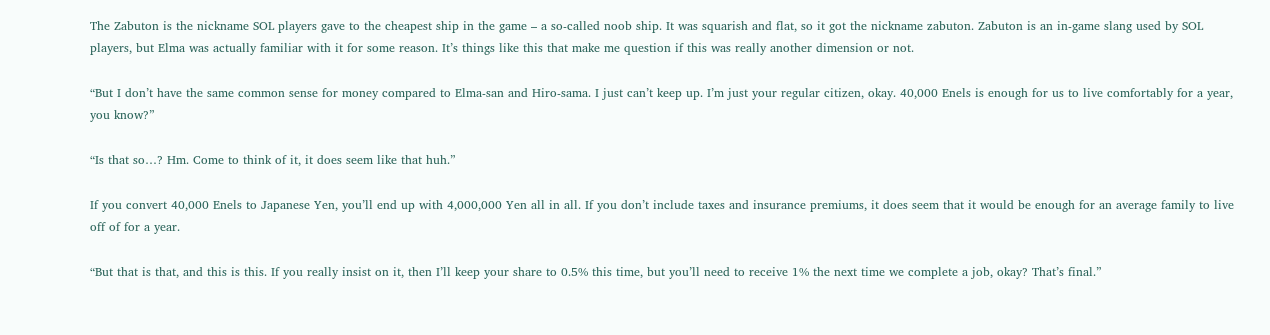The Zabuton is the nickname SOL players gave to the cheapest ship in the game – a so-called noob ship. It was squarish and flat, so it got the nickname zabuton. Zabuton is an in-game slang used by SOL players, but Elma was actually familiar with it for some reason. It’s things like this that make me question if this was really another dimension or not.

“But I don’t have the same common sense for money compared to Elma-san and Hiro-sama. I just can’t keep up. I’m just your regular citizen, okay. 40,000 Enels is enough for us to live comfortably for a year, you know?”

“Is that so…? Hm. Come to think of it, it does seem like that huh.”

If you convert 40,000 Enels to Japanese Yen, you’ll end up with 4,000,000 Yen all in all. If you don’t include taxes and insurance premiums, it does seem that it would be enough for an average family to live off of for a year.

“But that is that, and this is this. If you really insist on it, then I’ll keep your share to 0.5% this time, but you’ll need to receive 1% the next time we complete a job, okay? That’s final.”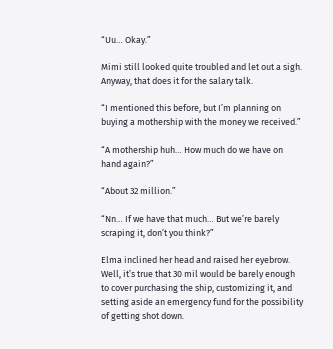“Uu… Okay.”

Mimi still looked quite troubled and let out a sigh. Anyway, that does it for the salary talk.

“I mentioned this before, but I’m planning on buying a mothership with the money we received.”

“A mothership huh… How much do we have on hand again?”

“About 32 million.”

“Nn… If we have that much… But we’re barely scraping it, don’t you think?”

Elma inclined her head and raised her eyebrow. Well, it’s true that 30 mil would be barely enough to cover purchasing the ship, customizing it, and setting aside an emergency fund for the possibility of getting shot down.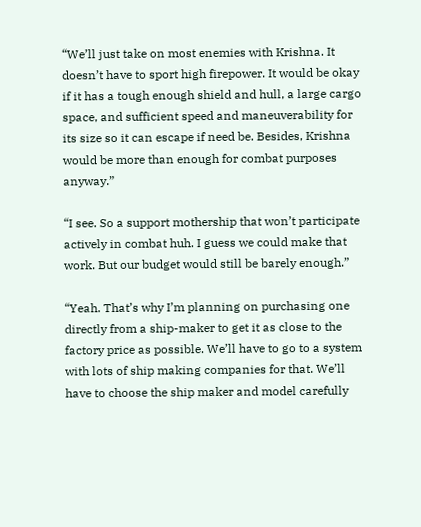“We’ll just take on most enemies with Krishna. It doesn’t have to sport high firepower. It would be okay if it has a tough enough shield and hull, a large cargo space, and sufficient speed and maneuverability for its size so it can escape if need be. Besides, Krishna would be more than enough for combat purposes anyway.”

“I see. So a support mothership that won’t participate actively in combat huh. I guess we could make that work. But our budget would still be barely enough.”

“Yeah. That’s why I’m planning on purchasing one directly from a ship-maker to get it as close to the factory price as possible. We’ll have to go to a system with lots of ship making companies for that. We’ll have to choose the ship maker and model carefully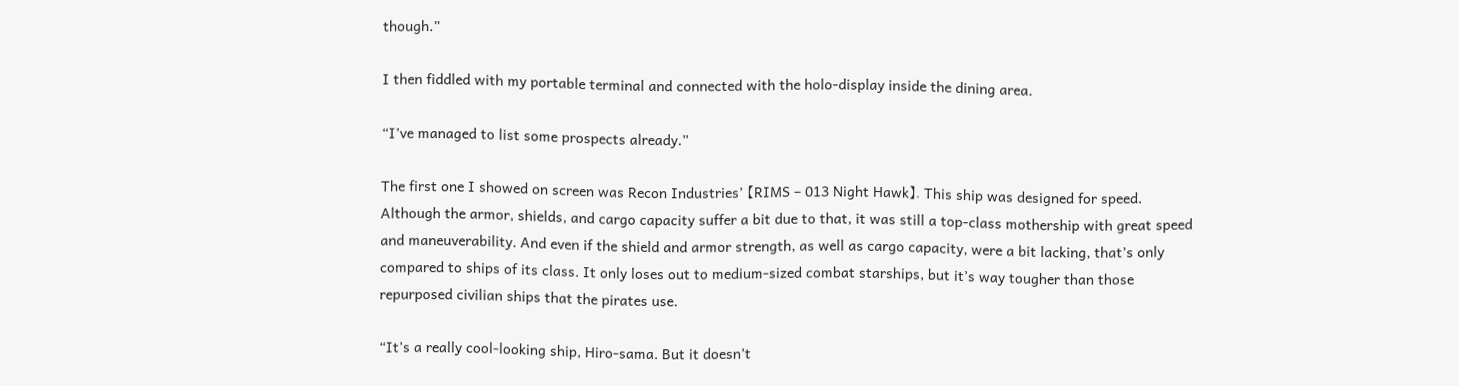though.”

I then fiddled with my portable terminal and connected with the holo-display inside the dining area.

“I’ve managed to list some prospects already.”

The first one I showed on screen was Recon Industries’ 【RIMS – 013 Night Hawk】. This ship was designed for speed. Although the armor, shields, and cargo capacity suffer a bit due to that, it was still a top-class mothership with great speed and maneuverability. And even if the shield and armor strength, as well as cargo capacity, were a bit lacking, that’s only compared to ships of its class. It only loses out to medium-sized combat starships, but it’s way tougher than those repurposed civilian ships that the pirates use.

“It’s a really cool-looking ship, Hiro-sama. But it doesn’t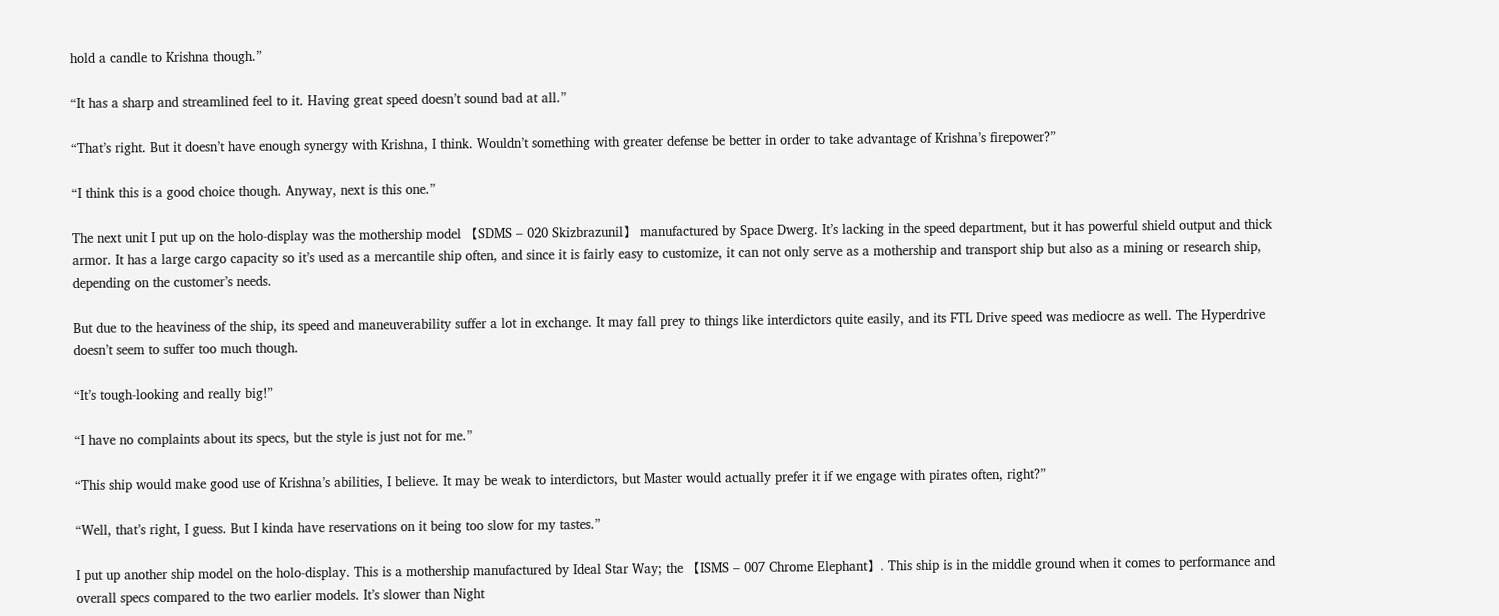hold a candle to Krishna though.”

“It has a sharp and streamlined feel to it. Having great speed doesn’t sound bad at all.”

“That’s right. But it doesn’t have enough synergy with Krishna, I think. Wouldn’t something with greater defense be better in order to take advantage of Krishna’s firepower?”

“I think this is a good choice though. Anyway, next is this one.”

The next unit I put up on the holo-display was the mothership model 【SDMS – 020 Skizbrazunil】 manufactured by Space Dwerg. It’s lacking in the speed department, but it has powerful shield output and thick armor. It has a large cargo capacity so it’s used as a mercantile ship often, and since it is fairly easy to customize, it can not only serve as a mothership and transport ship but also as a mining or research ship, depending on the customer’s needs.

But due to the heaviness of the ship, its speed and maneuverability suffer a lot in exchange. It may fall prey to things like interdictors quite easily, and its FTL Drive speed was mediocre as well. The Hyperdrive doesn’t seem to suffer too much though.

“It’s tough-looking and really big!”

“I have no complaints about its specs, but the style is just not for me.”

“This ship would make good use of Krishna’s abilities, I believe. It may be weak to interdictors, but Master would actually prefer it if we engage with pirates often, right?”

“Well, that’s right, I guess. But I kinda have reservations on it being too slow for my tastes.”

I put up another ship model on the holo-display. This is a mothership manufactured by Ideal Star Way; the 【ISMS – 007 Chrome Elephant】. This ship is in the middle ground when it comes to performance and overall specs compared to the two earlier models. It’s slower than Night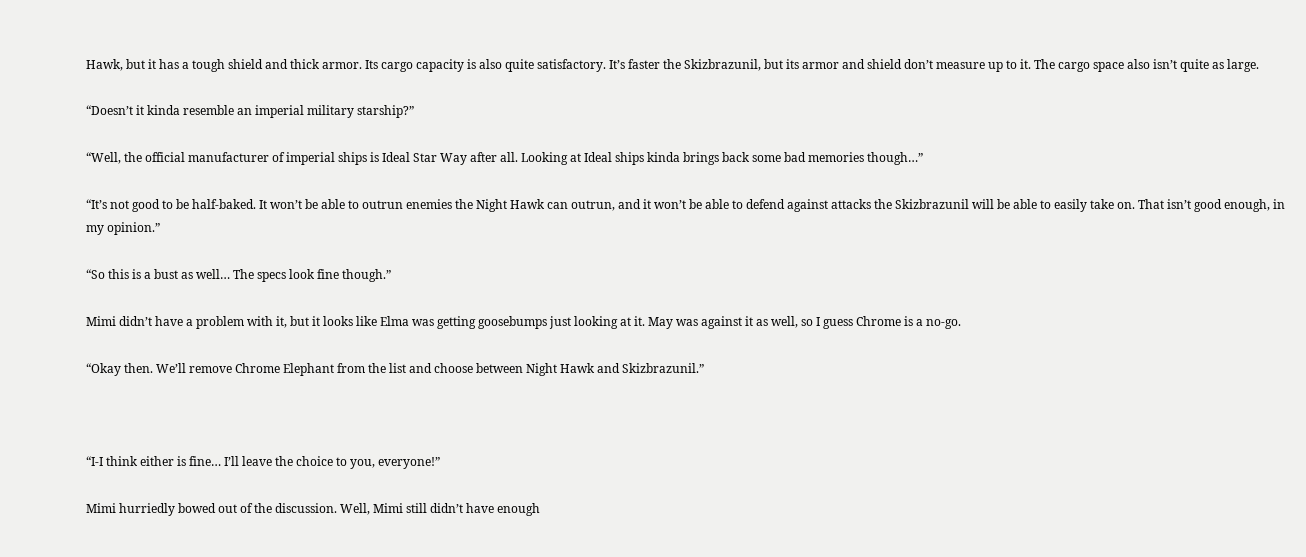Hawk, but it has a tough shield and thick armor. Its cargo capacity is also quite satisfactory. It’s faster the Skizbrazunil, but its armor and shield don’t measure up to it. The cargo space also isn’t quite as large.

“Doesn’t it kinda resemble an imperial military starship?”

“Well, the official manufacturer of imperial ships is Ideal Star Way after all. Looking at Ideal ships kinda brings back some bad memories though…”

“It’s not good to be half-baked. It won’t be able to outrun enemies the Night Hawk can outrun, and it won’t be able to defend against attacks the Skizbrazunil will be able to easily take on. That isn’t good enough, in my opinion.”

“So this is a bust as well… The specs look fine though.”

Mimi didn’t have a problem with it, but it looks like Elma was getting goosebumps just looking at it. May was against it as well, so I guess Chrome is a no-go.

“Okay then. We’ll remove Chrome Elephant from the list and choose between Night Hawk and Skizbrazunil.”



“I-I think either is fine… I’ll leave the choice to you, everyone!”

Mimi hurriedly bowed out of the discussion. Well, Mimi still didn’t have enough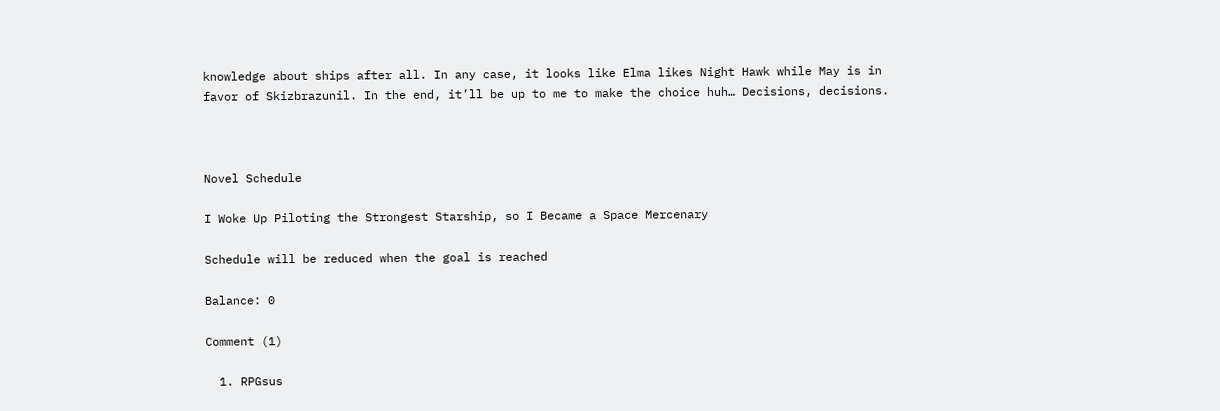knowledge about ships after all. In any case, it looks like Elma likes Night Hawk while May is in favor of Skizbrazunil. In the end, it’ll be up to me to make the choice huh… Decisions, decisions.



Novel Schedule

I Woke Up Piloting the Strongest Starship, so I Became a Space Mercenary

Schedule will be reduced when the goal is reached

Balance: 0

Comment (1)

  1. RPGsus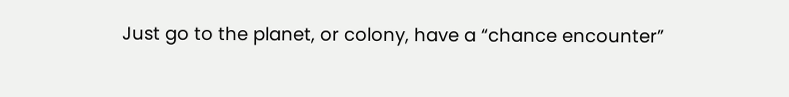Just go to the planet, or colony, have a “chance encounter”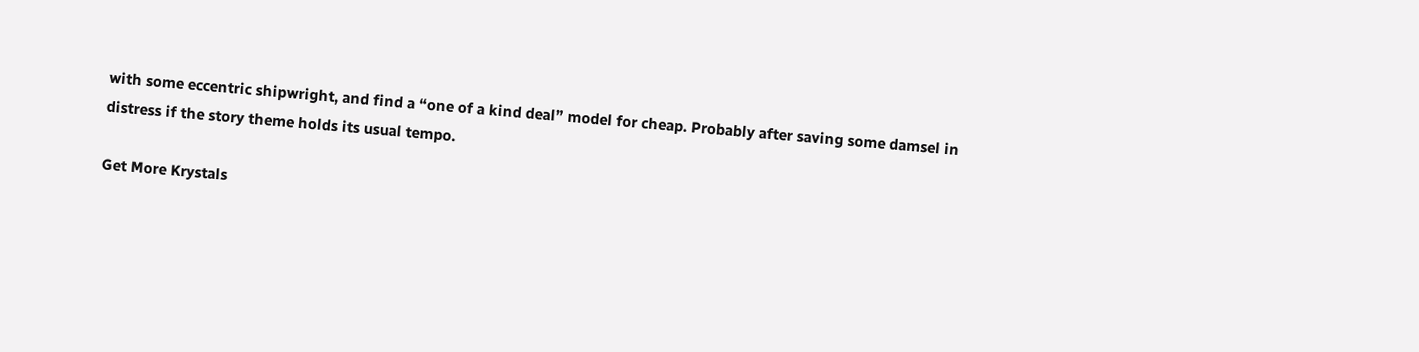with some eccentric shipwright, and find a “one of a kind deal” model for cheap. Probably after saving some damsel in distress if the story theme holds its usual tempo.

Get More Krystals